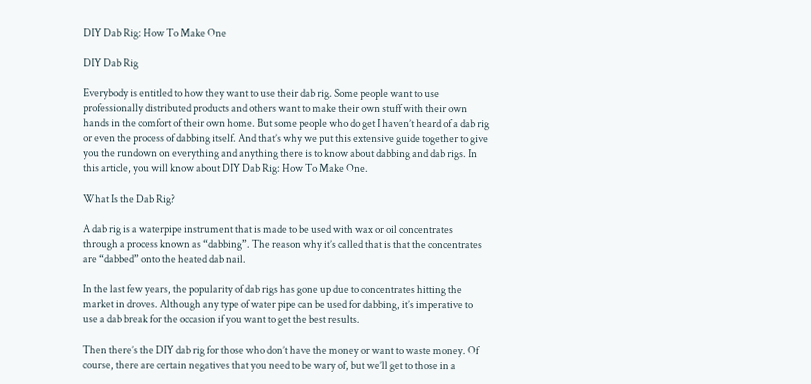DIY Dab Rig: How To Make One

DIY Dab Rig

Everybody is entitled to how they want to use their dab rig. Some people want to use professionally distributed products and others want to make their own stuff with their own hands in the comfort of their own home. But some people who do get I haven’t heard of a dab rig or even the process of dabbing itself. And that’s why we put this extensive guide together to give you the rundown on everything and anything there is to know about dabbing and dab rigs. In this article, you will know about DIY Dab Rig: How To Make One.

What Is the Dab Rig?

A dab rig is a waterpipe instrument that is made to be used with wax or oil concentrates through a process known as “dabbing”. The reason why it’s called that is that the concentrates are “dabbed” onto the heated dab nail.

In the last few years, the popularity of dab rigs has gone up due to concentrates hitting the market in droves. Although any type of water pipe can be used for dabbing, it’s imperative to use a dab break for the occasion if you want to get the best results.

Then there’s the DIY dab rig for those who don’t have the money or want to waste money. Of course, there are certain negatives that you need to be wary of, but we’ll get to those in a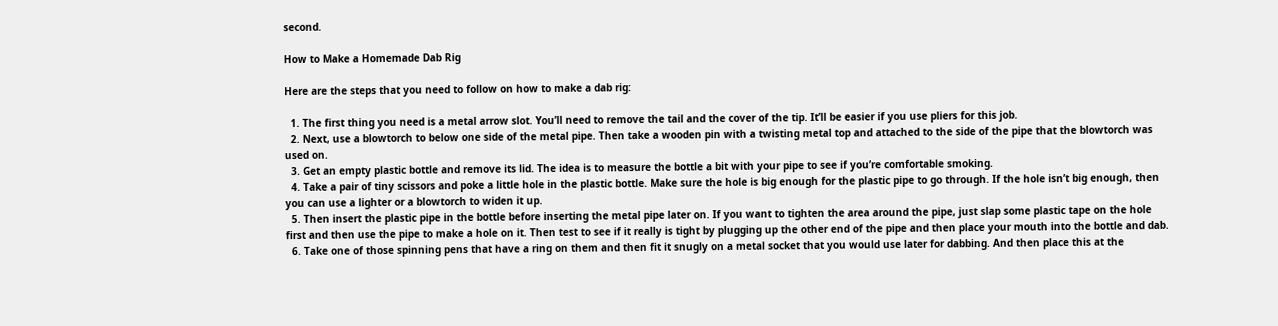second.

How to Make a Homemade Dab Rig

Here are the steps that you need to follow on how to make a dab rig:

  1. The first thing you need is a metal arrow slot. You’ll need to remove the tail and the cover of the tip. It’ll be easier if you use pliers for this job.
  2. Next, use a blowtorch to below one side of the metal pipe. Then take a wooden pin with a twisting metal top and attached to the side of the pipe that the blowtorch was used on.
  3. Get an empty plastic bottle and remove its lid. The idea is to measure the bottle a bit with your pipe to see if you’re comfortable smoking.
  4. Take a pair of tiny scissors and poke a little hole in the plastic bottle. Make sure the hole is big enough for the plastic pipe to go through. If the hole isn’t big enough, then you can use a lighter or a blowtorch to widen it up.
  5. Then insert the plastic pipe in the bottle before inserting the metal pipe later on. If you want to tighten the area around the pipe, just slap some plastic tape on the hole first and then use the pipe to make a hole on it. Then test to see if it really is tight by plugging up the other end of the pipe and then place your mouth into the bottle and dab.
  6. Take one of those spinning pens that have a ring on them and then fit it snugly on a metal socket that you would use later for dabbing. And then place this at the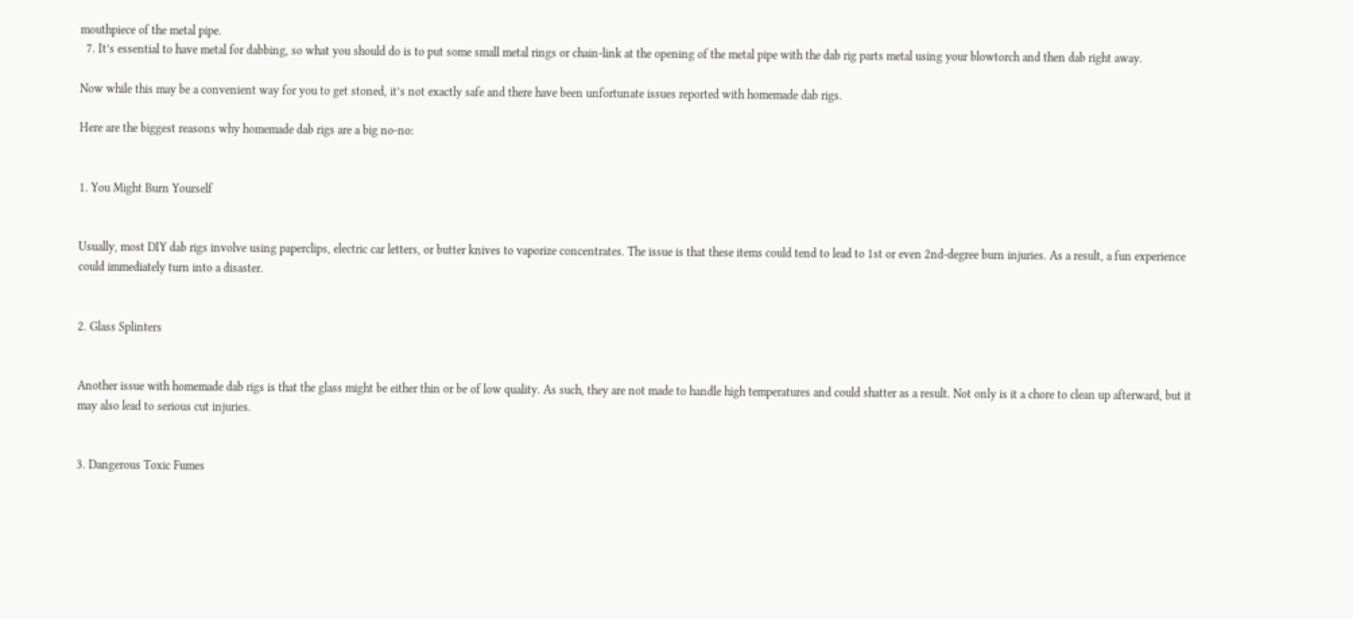mouthpiece of the metal pipe.
  7. It’s essential to have metal for dabbing, so what you should do is to put some small metal rings or chain-link at the opening of the metal pipe with the dab rig parts metal using your blowtorch and then dab right away.

Now while this may be a convenient way for you to get stoned, it’s not exactly safe and there have been unfortunate issues reported with homemade dab rigs.

Here are the biggest reasons why homemade dab rigs are a big no-no:


1. You Might Burn Yourself


Usually, most DIY dab rigs involve using paperclips, electric car letters, or butter knives to vaporize concentrates. The issue is that these items could tend to lead to 1st or even 2nd-degree burn injuries. As a result, a fun experience could immediately turn into a disaster.


2. Glass Splinters


Another issue with homemade dab rigs is that the glass might be either thin or be of low quality. As such, they are not made to handle high temperatures and could shatter as a result. Not only is it a chore to clean up afterward, but it may also lead to serious cut injuries.


3. Dangerous Toxic Fumes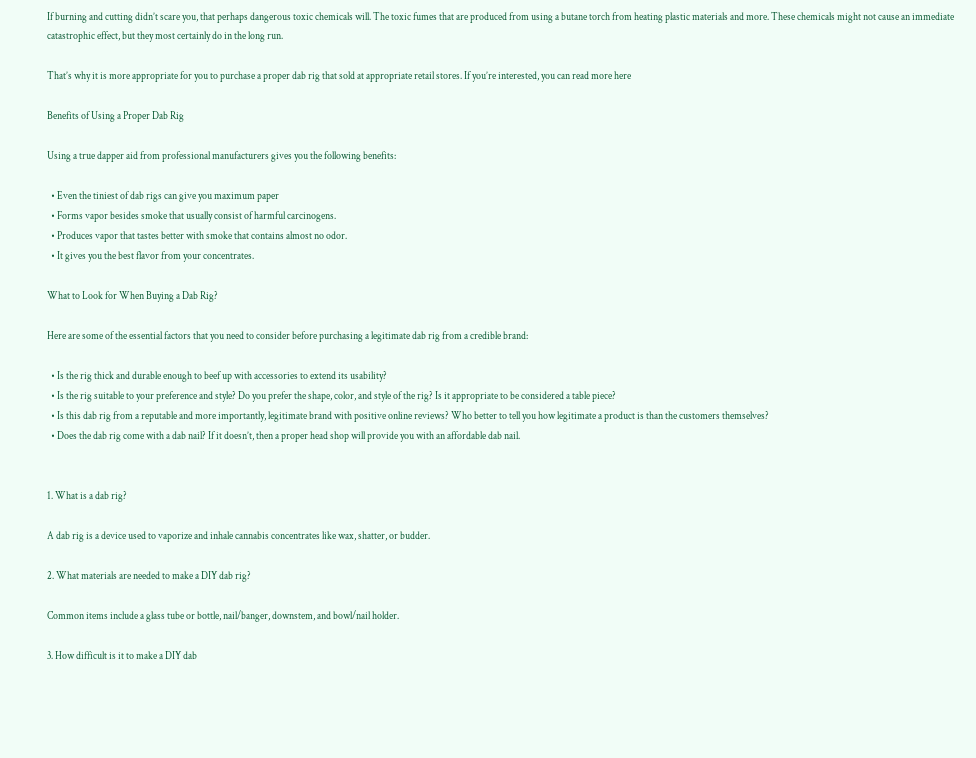If burning and cutting didn’t scare you, that perhaps dangerous toxic chemicals will. The toxic fumes that are produced from using a butane torch from heating plastic materials and more. These chemicals might not cause an immediate catastrophic effect, but they most certainly do in the long run.

That’s why it is more appropriate for you to purchase a proper dab rig that sold at appropriate retail stores. If you’re interested, you can read more here

Benefits of Using a Proper Dab Rig

Using a true dapper aid from professional manufacturers gives you the following benefits:

  • Even the tiniest of dab rigs can give you maximum paper
  • Forms vapor besides smoke that usually consist of harmful carcinogens.
  • Produces vapor that tastes better with smoke that contains almost no odor.
  • It gives you the best flavor from your concentrates.

What to Look for When Buying a Dab Rig?

Here are some of the essential factors that you need to consider before purchasing a legitimate dab rig from a credible brand:

  • Is the rig thick and durable enough to beef up with accessories to extend its usability?
  • Is the rig suitable to your preference and style? Do you prefer the shape, color, and style of the rig? Is it appropriate to be considered a table piece?
  • Is this dab rig from a reputable and more importantly, legitimate brand with positive online reviews? Who better to tell you how legitimate a product is than the customers themselves?
  • Does the dab rig come with a dab nail? If it doesn’t, then a proper head shop will provide you with an affordable dab nail.


1. What is a dab rig?

A dab rig is a device used to vaporize and inhale cannabis concentrates like wax, shatter, or budder.

2. What materials are needed to make a DIY dab rig?

Common items include a glass tube or bottle, nail/banger, downstem, and bowl/nail holder.

3. How difficult is it to make a DIY dab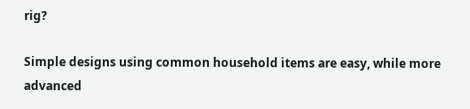rig?

Simple designs using common household items are easy, while more advanced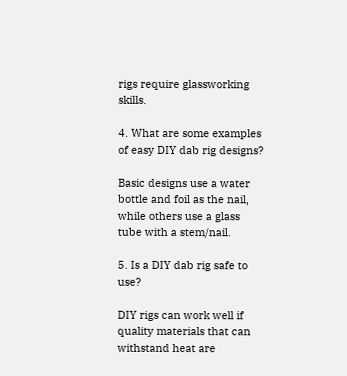rigs require glassworking skills.

4. What are some examples of easy DIY dab rig designs?

Basic designs use a water bottle and foil as the nail, while others use a glass tube with a stem/nail.

5. Is a DIY dab rig safe to use?

DIY rigs can work well if quality materials that can withstand heat are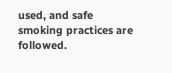used, and safe smoking practices are followed.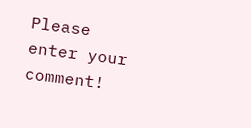Please enter your comment!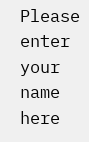Please enter your name here